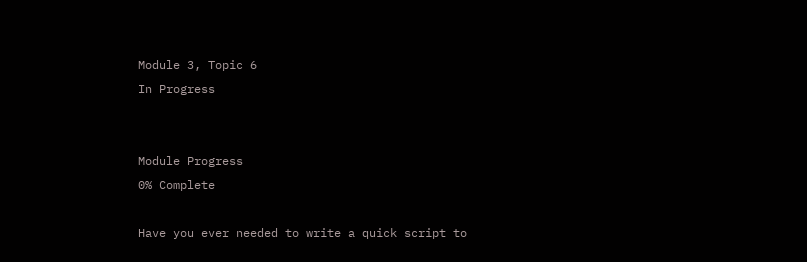Module 3, Topic 6
In Progress


Module Progress
0% Complete

Have you ever needed to write a quick script to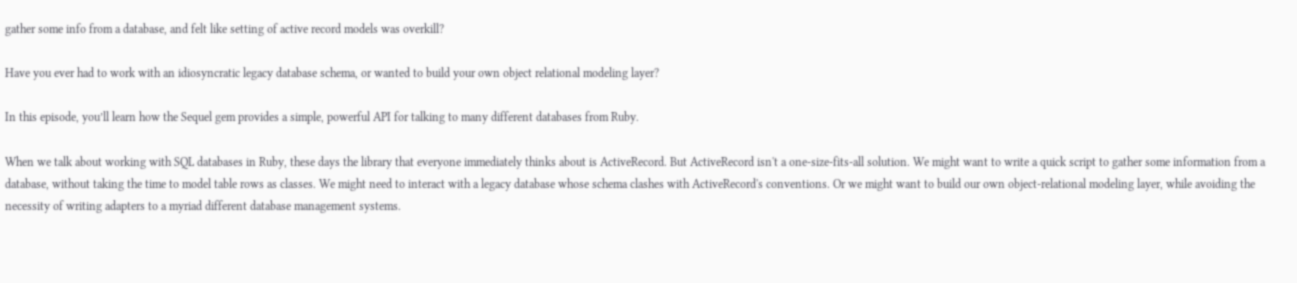gather some info from a database, and felt like setting of active record models was overkill?

Have you ever had to work with an idiosyncratic legacy database schema, or wanted to build your own object relational modeling layer?

In this episode, you’ll learn how the Sequel gem provides a simple, powerful API for talking to many different databases from Ruby.

When we talk about working with SQL databases in Ruby, these days the library that everyone immediately thinks about is ActiveRecord. But ActiveRecord isn't a one-size-fits-all solution. We might want to write a quick script to gather some information from a database, without taking the time to model table rows as classes. We might need to interact with a legacy database whose schema clashes with ActiveRecord's conventions. Or we might want to build our own object-relational modeling layer, while avoiding the necessity of writing adapters to a myriad different database management systems.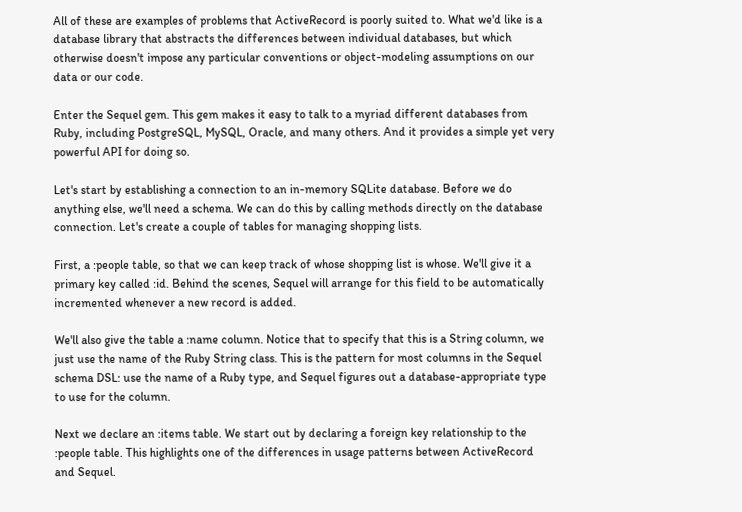All of these are examples of problems that ActiveRecord is poorly suited to. What we'd like is a database library that abstracts the differences between individual databases, but which otherwise doesn't impose any particular conventions or object-modeling assumptions on our data or our code.

Enter the Sequel gem. This gem makes it easy to talk to a myriad different databases from Ruby, including PostgreSQL, MySQL, Oracle, and many others. And it provides a simple yet very powerful API for doing so.

Let's start by establishing a connection to an in-memory SQLite database. Before we do anything else, we'll need a schema. We can do this by calling methods directly on the database connection. Let's create a couple of tables for managing shopping lists.

First, a :people table, so that we can keep track of whose shopping list is whose. We'll give it a primary key called :id. Behind the scenes, Sequel will arrange for this field to be automatically incremented whenever a new record is added.

We'll also give the table a :name column. Notice that to specify that this is a String column, we just use the name of the Ruby String class. This is the pattern for most columns in the Sequel schema DSL: use the name of a Ruby type, and Sequel figures out a database-appropriate type to use for the column.

Next we declare an :items table. We start out by declaring a foreign key relationship to the :people table. This highlights one of the differences in usage patterns between ActiveRecord and Sequel.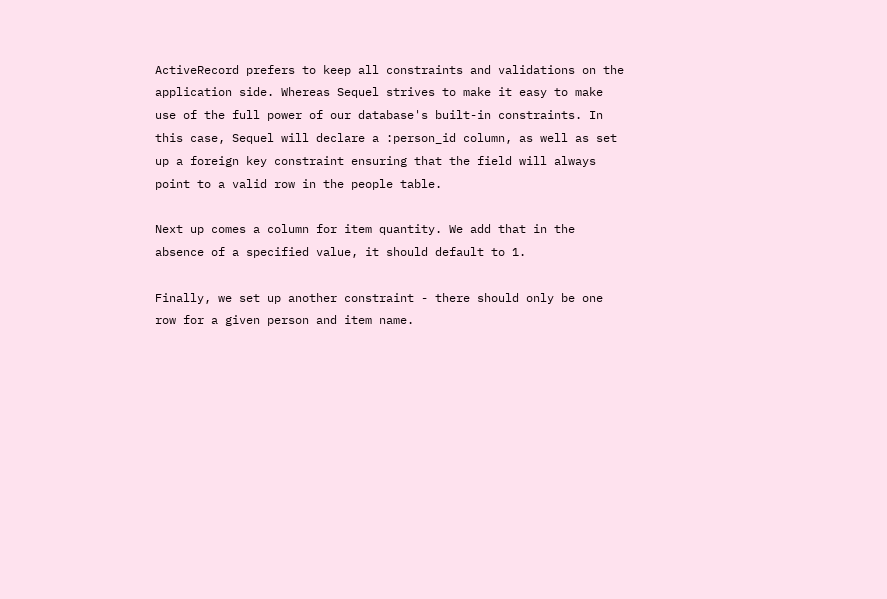ActiveRecord prefers to keep all constraints and validations on the application side. Whereas Sequel strives to make it easy to make use of the full power of our database's built-in constraints. In this case, Sequel will declare a :person_id column, as well as set up a foreign key constraint ensuring that the field will always point to a valid row in the people table.

Next up comes a column for item quantity. We add that in the absence of a specified value, it should default to 1.

Finally, we set up another constraint - there should only be one row for a given person and item name.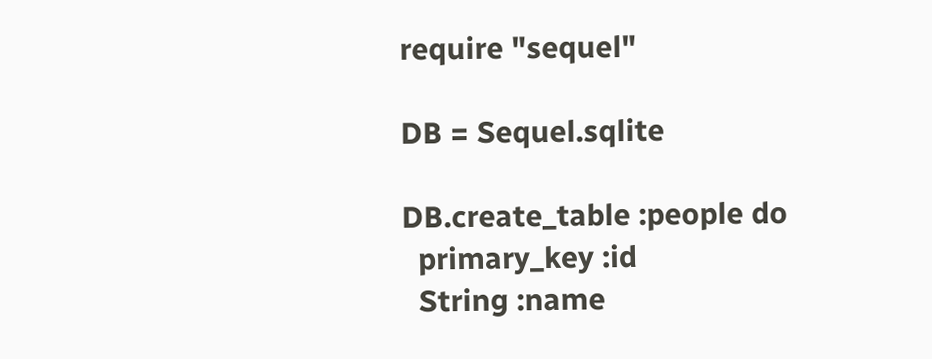require "sequel"

DB = Sequel.sqlite

DB.create_table :people do
  primary_key :id
  String :name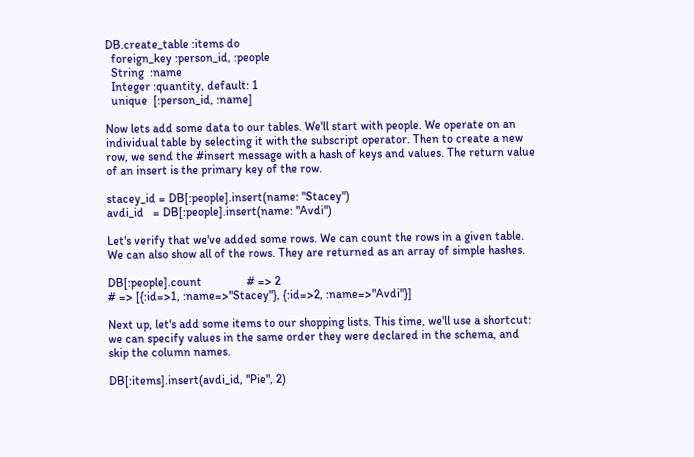DB.create_table :items do
  foreign_key :person_id, :people
  String  :name
  Integer :quantity, default: 1
  unique  [:person_id, :name]

Now lets add some data to our tables. We'll start with people. We operate on an individual table by selecting it with the subscript operator. Then to create a new row, we send the #insert message with a hash of keys and values. The return value of an insert is the primary key of the row.

stacey_id = DB[:people].insert(name: "Stacey")
avdi_id   = DB[:people].insert(name: "Avdi")

Let's verify that we've added some rows. We can count the rows in a given table. We can also show all of the rows. They are returned as an array of simple hashes.

DB[:people].count               # => 2
# => [{:id=>1, :name=>"Stacey"}, {:id=>2, :name=>"Avdi"}]

Next up, let's add some items to our shopping lists. This time, we'll use a shortcut: we can specify values in the same order they were declared in the schema, and skip the column names.

DB[:items].insert(avdi_id, "Pie", 2)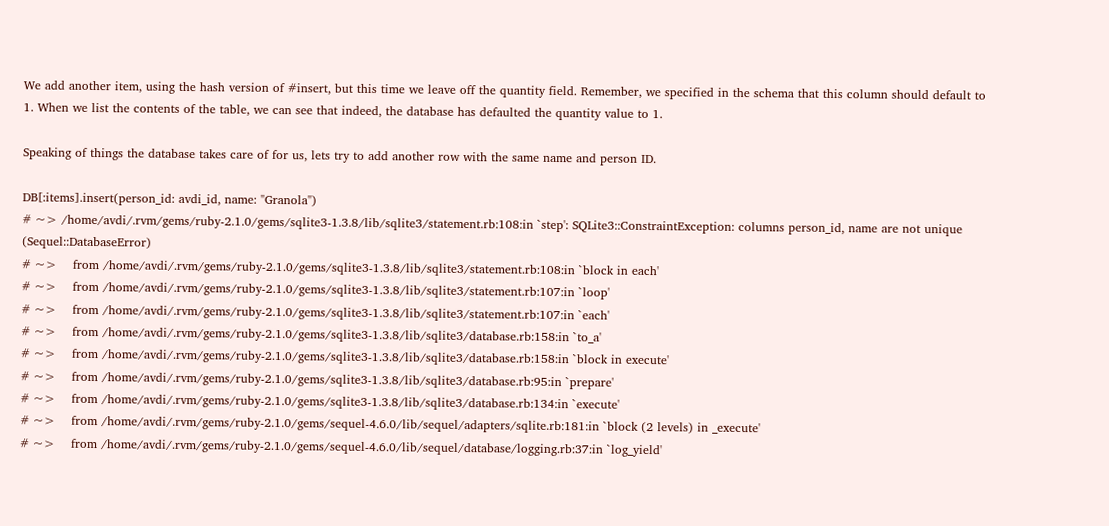We add another item, using the hash version of #insert, but this time we leave off the quantity field. Remember, we specified in the schema that this column should default to 1. When we list the contents of the table, we can see that indeed, the database has defaulted the quantity value to 1.

Speaking of things the database takes care of for us, lets try to add another row with the same name and person ID.

DB[:items].insert(person_id: avdi_id, name: "Granola")
# ~> /home/avdi/.rvm/gems/ruby-2.1.0/gems/sqlite3-1.3.8/lib/sqlite3/statement.rb:108:in `step': SQLite3::ConstraintException: columns person_id, name are not unique (Sequel::DatabaseError)
# ~>    from /home/avdi/.rvm/gems/ruby-2.1.0/gems/sqlite3-1.3.8/lib/sqlite3/statement.rb:108:in `block in each'
# ~>    from /home/avdi/.rvm/gems/ruby-2.1.0/gems/sqlite3-1.3.8/lib/sqlite3/statement.rb:107:in `loop'
# ~>    from /home/avdi/.rvm/gems/ruby-2.1.0/gems/sqlite3-1.3.8/lib/sqlite3/statement.rb:107:in `each'
# ~>    from /home/avdi/.rvm/gems/ruby-2.1.0/gems/sqlite3-1.3.8/lib/sqlite3/database.rb:158:in `to_a'
# ~>    from /home/avdi/.rvm/gems/ruby-2.1.0/gems/sqlite3-1.3.8/lib/sqlite3/database.rb:158:in `block in execute'
# ~>    from /home/avdi/.rvm/gems/ruby-2.1.0/gems/sqlite3-1.3.8/lib/sqlite3/database.rb:95:in `prepare'
# ~>    from /home/avdi/.rvm/gems/ruby-2.1.0/gems/sqlite3-1.3.8/lib/sqlite3/database.rb:134:in `execute'
# ~>    from /home/avdi/.rvm/gems/ruby-2.1.0/gems/sequel-4.6.0/lib/sequel/adapters/sqlite.rb:181:in `block (2 levels) in _execute'
# ~>    from /home/avdi/.rvm/gems/ruby-2.1.0/gems/sequel-4.6.0/lib/sequel/database/logging.rb:37:in `log_yield'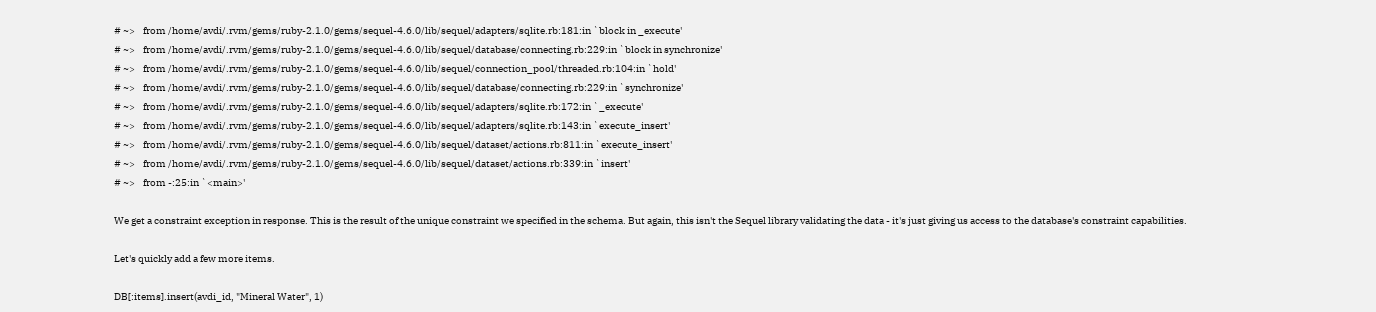# ~>    from /home/avdi/.rvm/gems/ruby-2.1.0/gems/sequel-4.6.0/lib/sequel/adapters/sqlite.rb:181:in `block in _execute'
# ~>    from /home/avdi/.rvm/gems/ruby-2.1.0/gems/sequel-4.6.0/lib/sequel/database/connecting.rb:229:in `block in synchronize'
# ~>    from /home/avdi/.rvm/gems/ruby-2.1.0/gems/sequel-4.6.0/lib/sequel/connection_pool/threaded.rb:104:in `hold'
# ~>    from /home/avdi/.rvm/gems/ruby-2.1.0/gems/sequel-4.6.0/lib/sequel/database/connecting.rb:229:in `synchronize'
# ~>    from /home/avdi/.rvm/gems/ruby-2.1.0/gems/sequel-4.6.0/lib/sequel/adapters/sqlite.rb:172:in `_execute'
# ~>    from /home/avdi/.rvm/gems/ruby-2.1.0/gems/sequel-4.6.0/lib/sequel/adapters/sqlite.rb:143:in `execute_insert'
# ~>    from /home/avdi/.rvm/gems/ruby-2.1.0/gems/sequel-4.6.0/lib/sequel/dataset/actions.rb:811:in `execute_insert'
# ~>    from /home/avdi/.rvm/gems/ruby-2.1.0/gems/sequel-4.6.0/lib/sequel/dataset/actions.rb:339:in `insert'
# ~>    from -:25:in `<main>'

We get a constraint exception in response. This is the result of the unique constraint we specified in the schema. But again, this isn't the Sequel library validating the data - it's just giving us access to the database's constraint capabilities.

Let's quickly add a few more items.

DB[:items].insert(avdi_id, "Mineral Water", 1)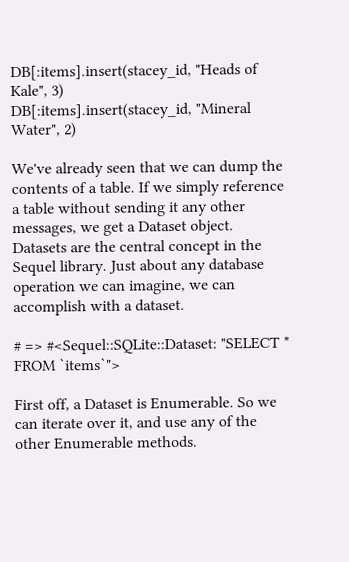DB[:items].insert(stacey_id, "Heads of Kale", 3)
DB[:items].insert(stacey_id, "Mineral Water", 2)

We've already seen that we can dump the contents of a table. If we simply reference a table without sending it any other messages, we get a Dataset object. Datasets are the central concept in the Sequel library. Just about any database operation we can imagine, we can accomplish with a dataset.

# => #<Sequel::SQLite::Dataset: "SELECT * FROM `items`">

First off, a Dataset is Enumerable. So we can iterate over it, and use any of the other Enumerable methods.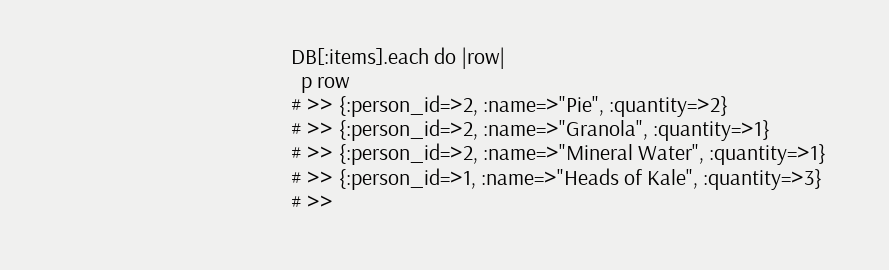DB[:items].each do |row|
  p row
# >> {:person_id=>2, :name=>"Pie", :quantity=>2}
# >> {:person_id=>2, :name=>"Granola", :quantity=>1}
# >> {:person_id=>2, :name=>"Mineral Water", :quantity=>1}
# >> {:person_id=>1, :name=>"Heads of Kale", :quantity=>3}
# >>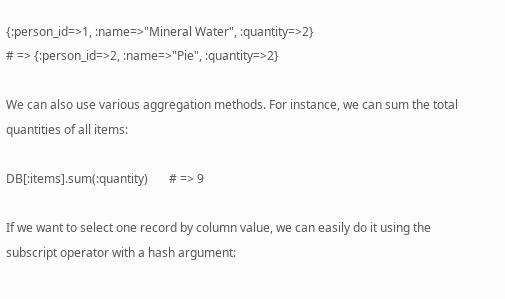{:person_id=>1, :name=>"Mineral Water", :quantity=>2}
# => {:person_id=>2, :name=>"Pie", :quantity=>2}

We can also use various aggregation methods. For instance, we can sum the total quantities of all items:

DB[:items].sum(:quantity)       # => 9

If we want to select one record by column value, we can easily do it using the subscript operator with a hash argument: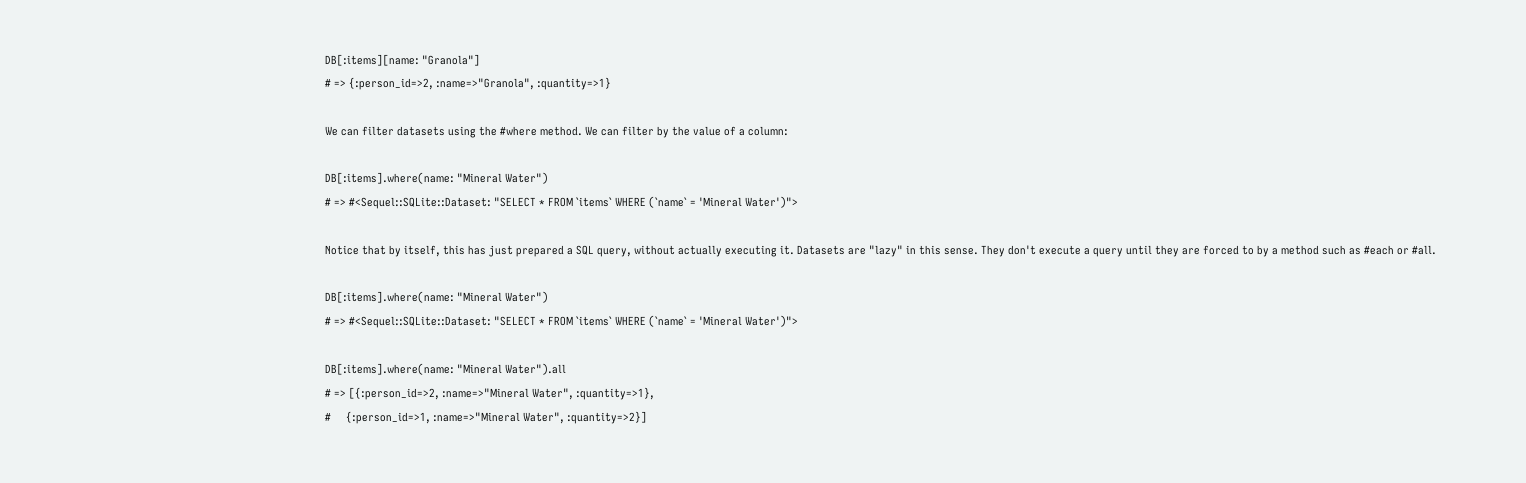DB[:items][name: "Granola"]
# => {:person_id=>2, :name=>"Granola", :quantity=>1}

We can filter datasets using the #where method. We can filter by the value of a column:

DB[:items].where(name: "Mineral Water")
# => #<Sequel::SQLite::Dataset: "SELECT * FROM `items` WHERE (`name` = 'Mineral Water')">

Notice that by itself, this has just prepared a SQL query, without actually executing it. Datasets are "lazy" in this sense. They don't execute a query until they are forced to by a method such as #each or #all.

DB[:items].where(name: "Mineral Water")
# => #<Sequel::SQLite::Dataset: "SELECT * FROM `items` WHERE (`name` = 'Mineral Water')">

DB[:items].where(name: "Mineral Water").all
# => [{:person_id=>2, :name=>"Mineral Water", :quantity=>1},
#     {:person_id=>1, :name=>"Mineral Water", :quantity=>2}]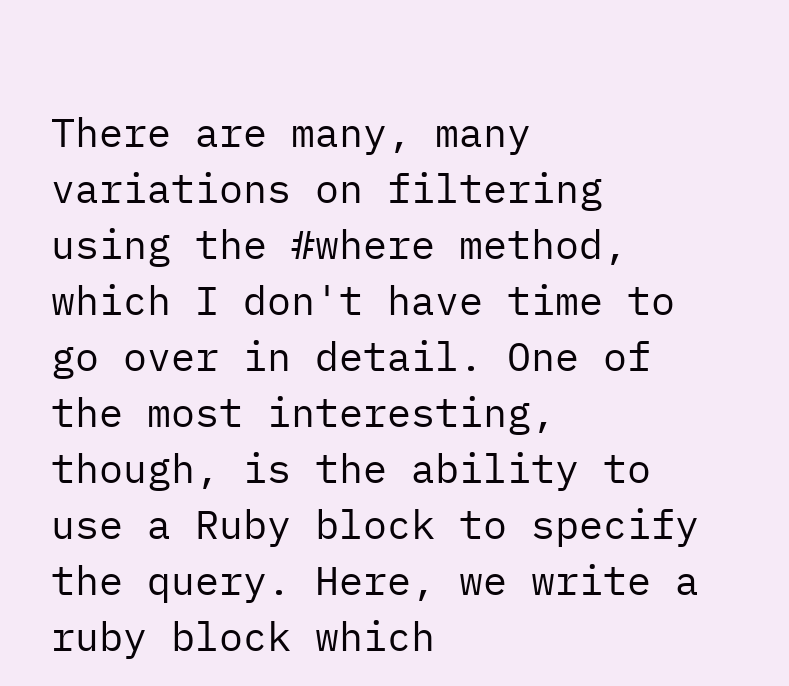There are many, many variations on filtering using the #where method, which I don't have time to go over in detail. One of the most interesting, though, is the ability to use a Ruby block to specify the query. Here, we write a ruby block which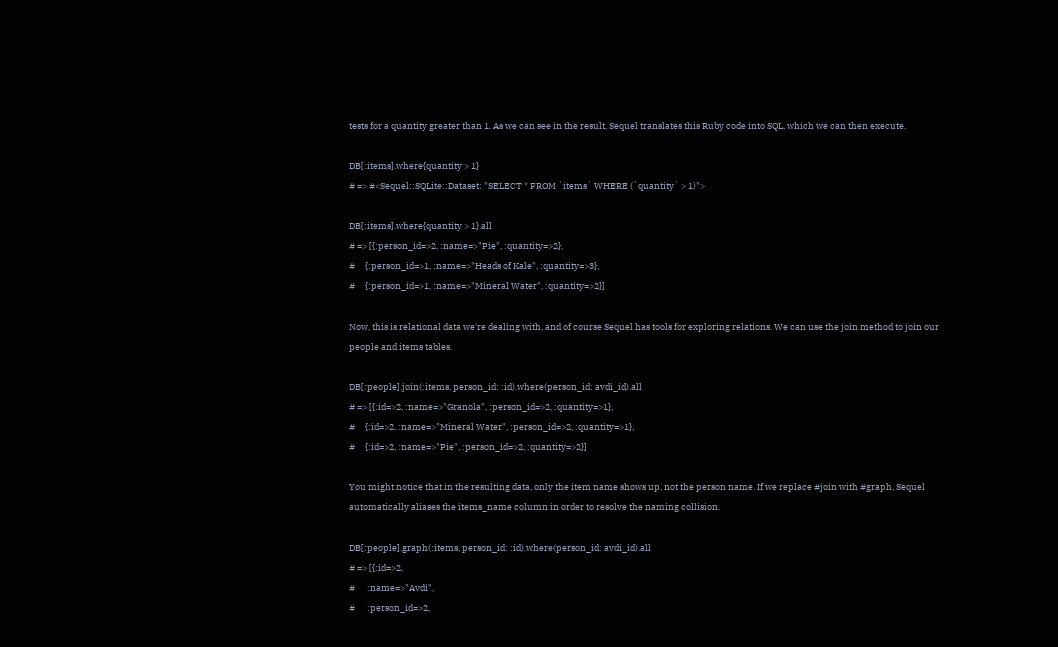tests for a quantity greater than 1. As we can see in the result, Sequel translates this Ruby code into SQL, which we can then execute.

DB[:items].where{quantity > 1}
# => #<Sequel::SQLite::Dataset: "SELECT * FROM `items` WHERE (`quantity` > 1)">

DB[:items].where{quantity > 1}.all
# => [{:person_id=>2, :name=>"Pie", :quantity=>2},
#     {:person_id=>1, :name=>"Heads of Kale", :quantity=>3},
#     {:person_id=>1, :name=>"Mineral Water", :quantity=>2}]

Now, this is relational data we're dealing with, and of course Sequel has tools for exploring relations. We can use the join method to join our people and items tables.

DB[:people].join(:items, person_id: :id).where(person_id: avdi_id).all
# => [{:id=>2, :name=>"Granola", :person_id=>2, :quantity=>1},
#     {:id=>2, :name=>"Mineral Water", :person_id=>2, :quantity=>1},
#     {:id=>2, :name=>"Pie", :person_id=>2, :quantity=>2}]

You might notice that in the resulting data, only the item name shows up, not the person name. If we replace #join with #graph, Sequel automatically aliases the items_name column in order to resolve the naming collision.

DB[:people].graph(:items, person_id: :id).where(person_id: avdi_id).all
# => [{:id=>2,
#      :name=>"Avdi",
#      :person_id=>2,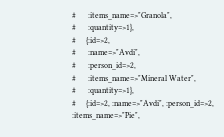#      :items_name=>"Granola",
#      :quantity=>1},
#     {:id=>2,
#      :name=>"Avdi",
#      :person_id=>2,
#      :items_name=>"Mineral Water",
#      :quantity=>1},
#     {:id=>2, :name=>"Avdi", :person_id=>2, :items_name=>"Pie",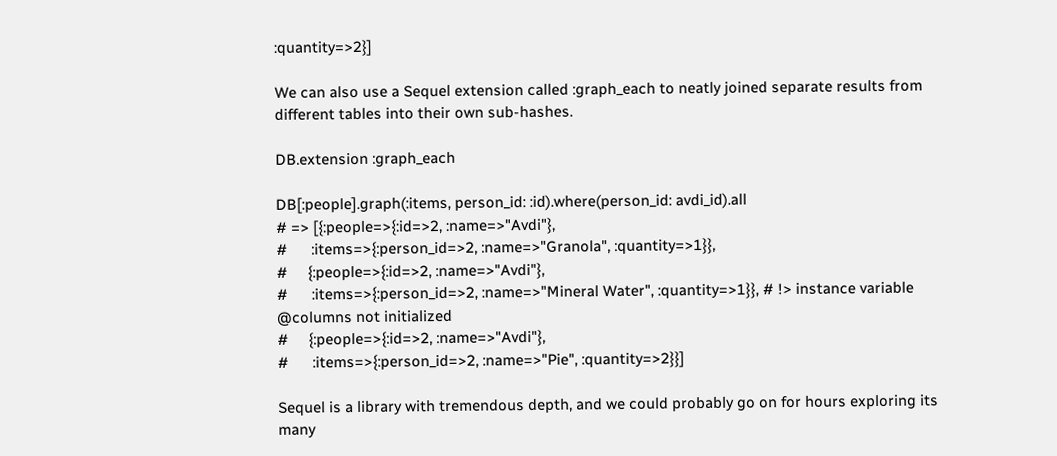:quantity=>2}]

We can also use a Sequel extension called :graph_each to neatly joined separate results from different tables into their own sub-hashes.

DB.extension :graph_each

DB[:people].graph(:items, person_id: :id).where(person_id: avdi_id).all
# => [{:people=>{:id=>2, :name=>"Avdi"},
#      :items=>{:person_id=>2, :name=>"Granola", :quantity=>1}},
#     {:people=>{:id=>2, :name=>"Avdi"},
#      :items=>{:person_id=>2, :name=>"Mineral Water", :quantity=>1}}, # !> instance variable @columns not initialized
#     {:people=>{:id=>2, :name=>"Avdi"},
#      :items=>{:person_id=>2, :name=>"Pie", :quantity=>2}}]

Sequel is a library with tremendous depth, and we could probably go on for hours exploring its many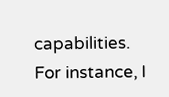capabilities. For instance, I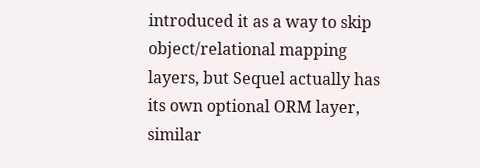introduced it as a way to skip object/relational mapping layers, but Sequel actually has its own optional ORM layer, similar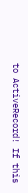to ActiveRecord! If this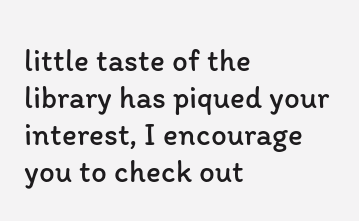little taste of the library has piqued your interest, I encourage you to check out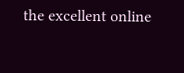the excellent online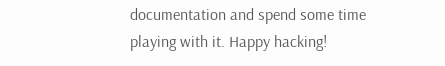documentation and spend some time playing with it. Happy hacking!